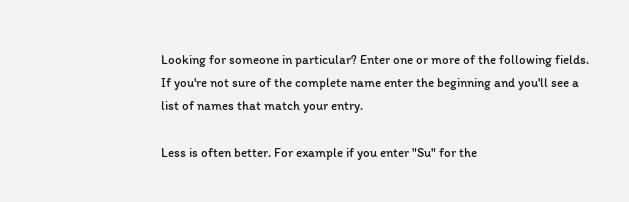Looking for someone in particular? Enter one or more of the following fields. If you're not sure of the complete name enter the beginning and you'll see a list of names that match your entry.

Less is often better. For example if you enter "Su" for the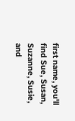first name, you'll find Sue, Susan, Suzanne, Susie, and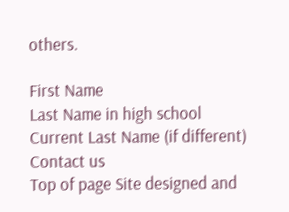others.

First Name
Last Name in high school
Current Last Name (if different)
Contact us
Top of page Site designed and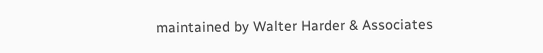maintained by Walter Harder & Associates